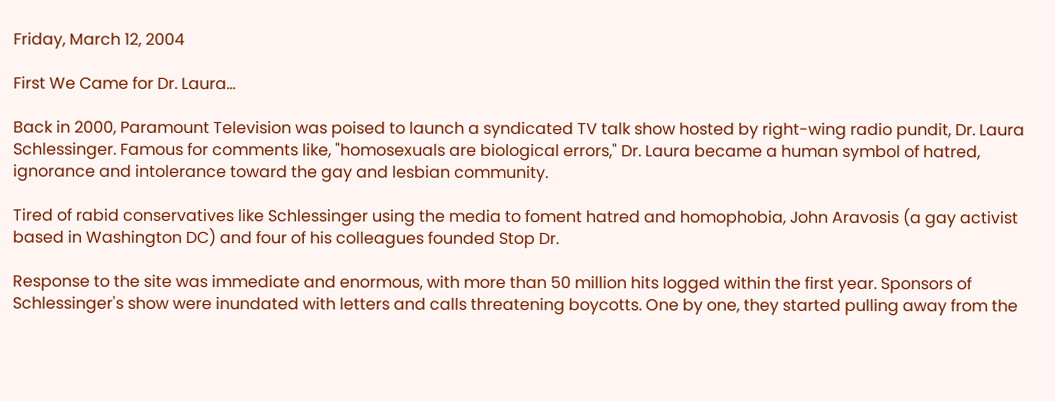Friday, March 12, 2004

First We Came for Dr. Laura...

Back in 2000, Paramount Television was poised to launch a syndicated TV talk show hosted by right-wing radio pundit, Dr. Laura Schlessinger. Famous for comments like, "homosexuals are biological errors," Dr. Laura became a human symbol of hatred, ignorance and intolerance toward the gay and lesbian community.

Tired of rabid conservatives like Schlessinger using the media to foment hatred and homophobia, John Aravosis (a gay activist based in Washington DC) and four of his colleagues founded Stop Dr.

Response to the site was immediate and enormous, with more than 50 million hits logged within the first year. Sponsors of Schlessinger's show were inundated with letters and calls threatening boycotts. One by one, they started pulling away from the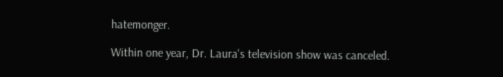hatemonger.

Within one year, Dr. Laura's television show was canceled.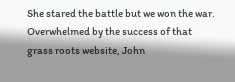She stared the battle but we won the war. Overwhelmed by the success of that grass roots website, John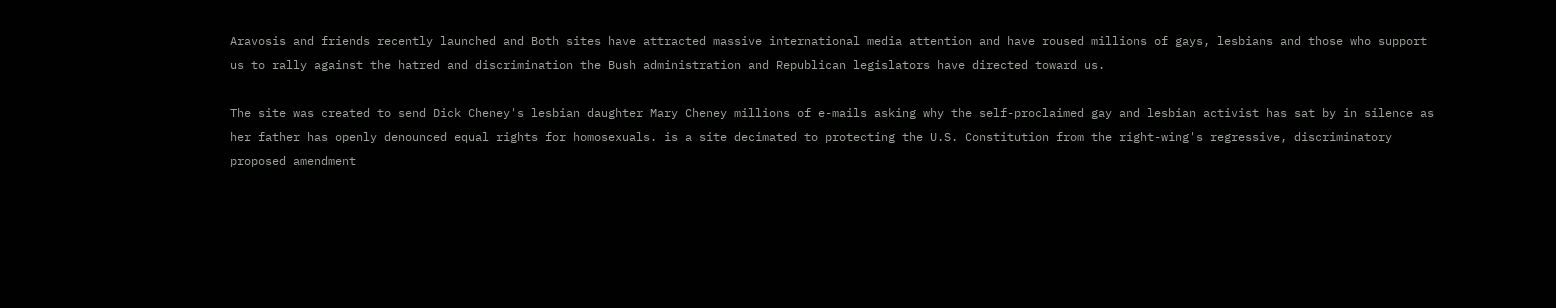Aravosis and friends recently launched and Both sites have attracted massive international media attention and have roused millions of gays, lesbians and those who support us to rally against the hatred and discrimination the Bush administration and Republican legislators have directed toward us.

The site was created to send Dick Cheney's lesbian daughter Mary Cheney millions of e-mails asking why the self-proclaimed gay and lesbian activist has sat by in silence as her father has openly denounced equal rights for homosexuals. is a site decimated to protecting the U.S. Constitution from the right-wing's regressive, discriminatory proposed amendment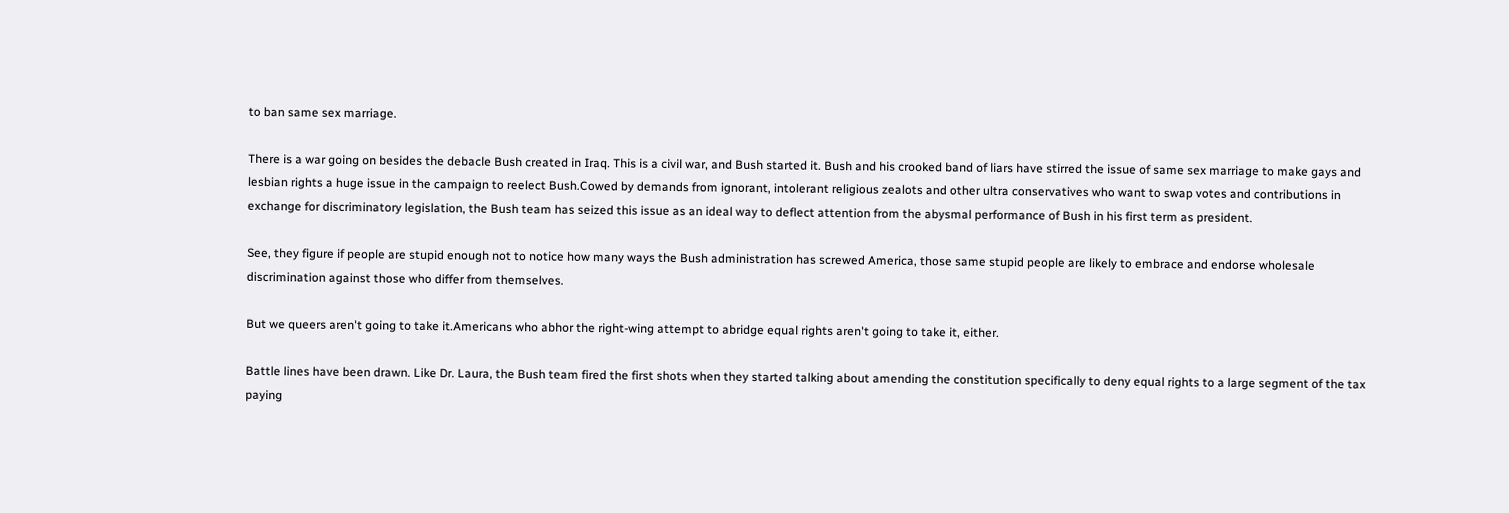to ban same sex marriage.

There is a war going on besides the debacle Bush created in Iraq. This is a civil war, and Bush started it. Bush and his crooked band of liars have stirred the issue of same sex marriage to make gays and lesbian rights a huge issue in the campaign to reelect Bush.Cowed by demands from ignorant, intolerant religious zealots and other ultra conservatives who want to swap votes and contributions in exchange for discriminatory legislation, the Bush team has seized this issue as an ideal way to deflect attention from the abysmal performance of Bush in his first term as president.

See, they figure if people are stupid enough not to notice how many ways the Bush administration has screwed America, those same stupid people are likely to embrace and endorse wholesale discrimination against those who differ from themselves.

But we queers aren't going to take it.Americans who abhor the right-wing attempt to abridge equal rights aren't going to take it, either.

Battle lines have been drawn. Like Dr. Laura, the Bush team fired the first shots when they started talking about amending the constitution specifically to deny equal rights to a large segment of the tax paying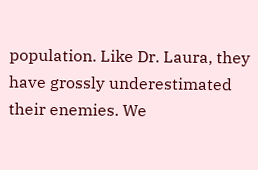population. Like Dr. Laura, they have grossly underestimated their enemies. We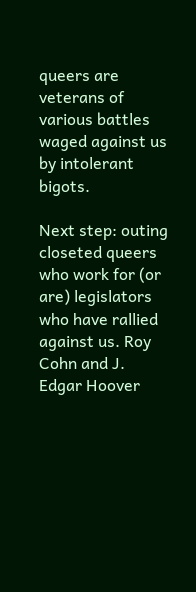queers are veterans of various battles waged against us by intolerant bigots.

Next step: outing closeted queers who work for (or are) legislators who have rallied against us. Roy Cohn and J. Edgar Hoover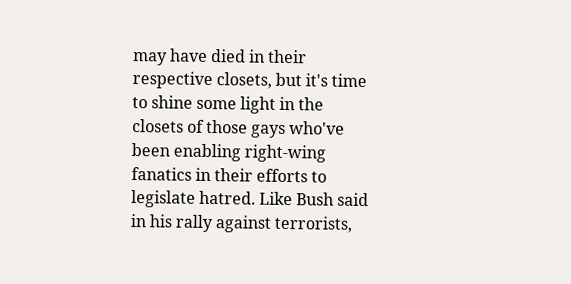may have died in their respective closets, but it's time to shine some light in the closets of those gays who've been enabling right-wing fanatics in their efforts to legislate hatred. Like Bush said in his rally against terrorists,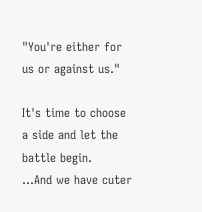"You're either for us or against us."

It's time to choose a side and let the battle begin.
...And we have cuter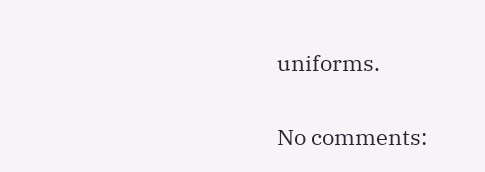uniforms.

No comments: